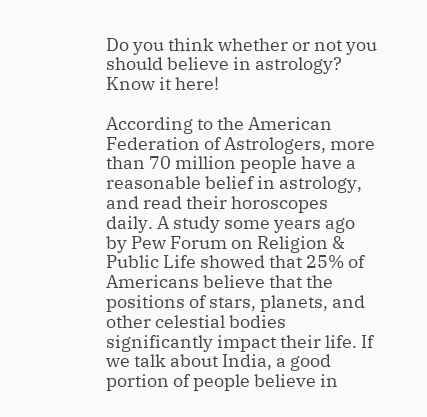Do you think whether or not you should believe in astrology? Know it here!

According to the American Federation of Astrologers, more than 70 million people have a reasonable belief in astrology, and read their horoscopes daily. A study some years ago by Pew Forum on Religion & Public Life showed that 25% of Americans believe that the positions of stars, planets, and other celestial bodies significantly impact their life. If we talk about India, a good portion of people believe in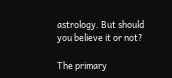astrology. But should you believe it or not?

The primary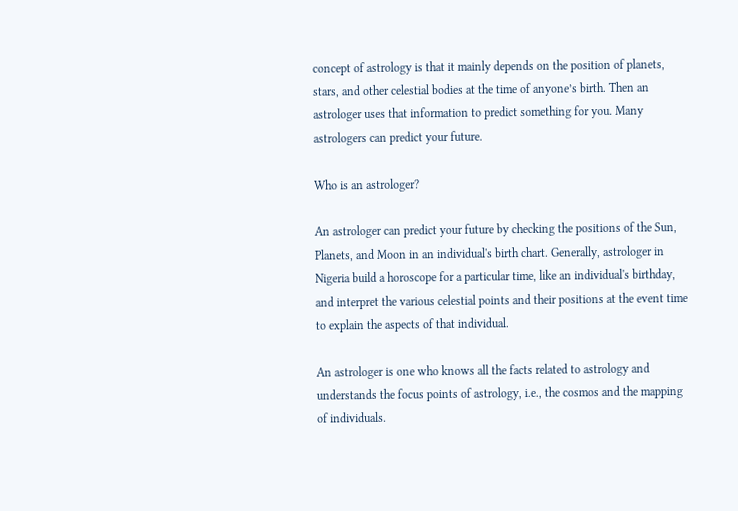concept of astrology is that it mainly depends on the position of planets,  stars, and other celestial bodies at the time of anyone’s birth. Then an astrologer uses that information to predict something for you. Many astrologers can predict your future.

Who is an astrologer?

An astrologer can predict your future by checking the positions of the Sun, Planets, and Moon in an individual's birth chart. Generally, astrologer in Nigeria build a horoscope for a particular time, like an individual's birthday, and interpret the various celestial points and their positions at the event time to explain the aspects of that individual.

An astrologer is one who knows all the facts related to astrology and understands the focus points of astrology, i.e., the cosmos and the mapping of individuals.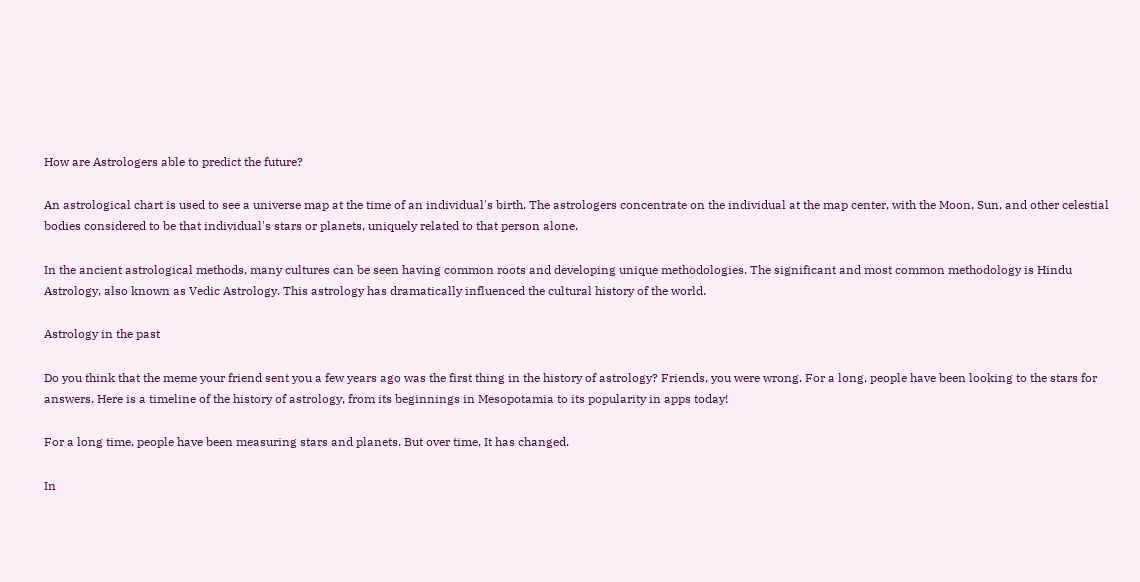How are Astrologers able to predict the future?

An astrological chart is used to see a universe map at the time of an individual's birth. The astrologers concentrate on the individual at the map center, with the Moon, Sun, and other celestial bodies considered to be that individual's stars or planets, uniquely related to that person alone.

In the ancient astrological methods, many cultures can be seen having common roots and developing unique methodologies. The significant and most common methodology is Hindu Astrology, also known as Vedic Astrology. This astrology has dramatically influenced the cultural history of the world.

Astrology in the past

Do you think that the meme your friend sent you a few years ago was the first thing in the history of astrology? Friends, you were wrong. For a long, people have been looking to the stars for answers. Here is a timeline of the history of astrology, from its beginnings in Mesopotamia to its popularity in apps today!

For a long time, people have been measuring stars and planets. But over time, It has changed.

In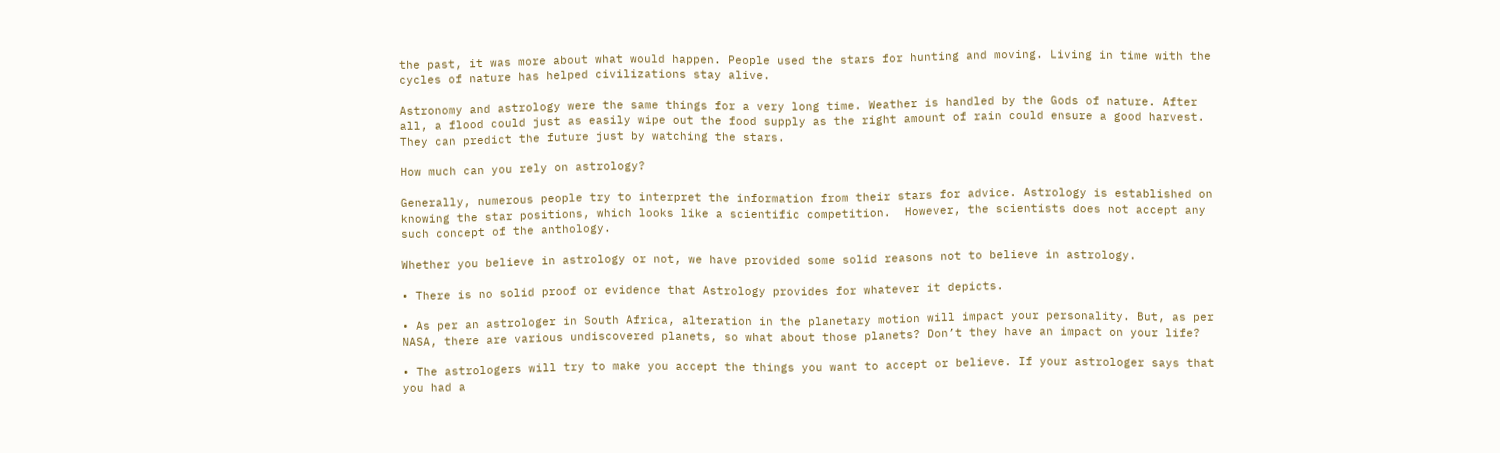the past, it was more about what would happen. People used the stars for hunting and moving. Living in time with the cycles of nature has helped civilizations stay alive.

Astronomy and astrology were the same things for a very long time. Weather is handled by the Gods of nature. After all, a flood could just as easily wipe out the food supply as the right amount of rain could ensure a good harvest. They can predict the future just by watching the stars.

How much can you rely on astrology?

Generally, numerous people try to interpret the information from their stars for advice. Astrology is established on knowing the star positions, which looks like a scientific competition.  However, the scientists does not accept any such concept of the anthology.

Whether you believe in astrology or not, we have provided some solid reasons not to believe in astrology.

• There is no solid proof or evidence that Astrology provides for whatever it depicts.

• As per an astrologer in South Africa, alteration in the planetary motion will impact your personality. But, as per NASA, there are various undiscovered planets, so what about those planets? Don’t they have an impact on your life?

• The astrologers will try to make you accept the things you want to accept or believe. If your astrologer says that you had a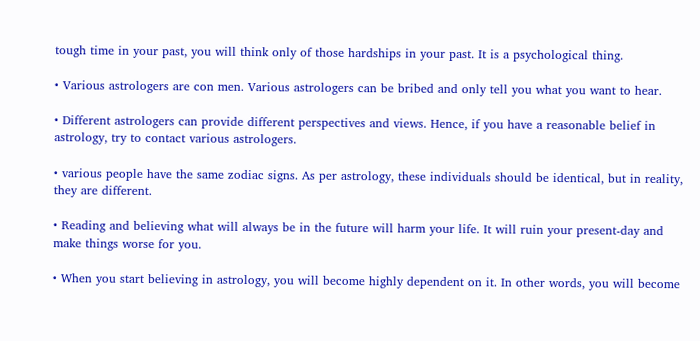tough time in your past, you will think only of those hardships in your past. It is a psychological thing.

• Various astrologers are con men. Various astrologers can be bribed and only tell you what you want to hear.

• Different astrologers can provide different perspectives and views. Hence, if you have a reasonable belief in astrology, try to contact various astrologers.

• various people have the same zodiac signs. As per astrology, these individuals should be identical, but in reality, they are different.

• Reading and believing what will always be in the future will harm your life. It will ruin your present-day and make things worse for you.

• When you start believing in astrology, you will become highly dependent on it. In other words, you will become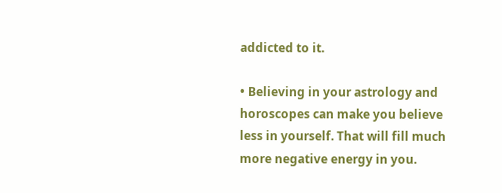addicted to it.

• Believing in your astrology and horoscopes can make you believe less in yourself. That will fill much more negative energy in you.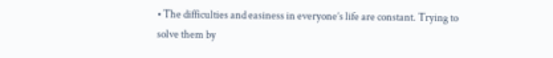• The difficulties and easiness in everyone’s life are constant. Trying to solve them by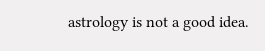astrology is not a good idea.